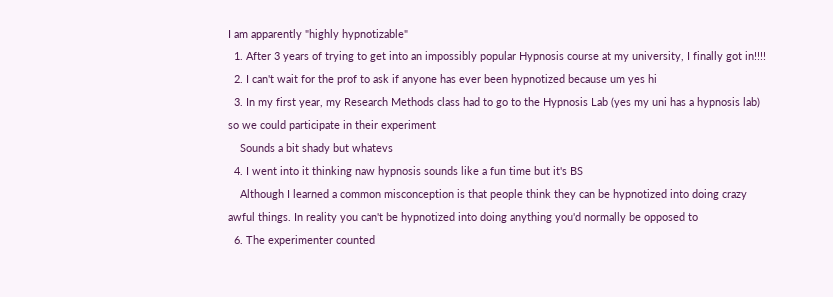I am apparently "highly hypnotizable"
  1. After 3 years of trying to get into an impossibly popular Hypnosis course at my university, I finally got in!!!!
  2. I can't wait for the prof to ask if anyone has ever been hypnotized because um yes hi
  3. In my first year, my Research Methods class had to go to the Hypnosis Lab (yes my uni has a hypnosis lab) so we could participate in their experiment
    Sounds a bit shady but whatevs
  4. I went into it thinking naw hypnosis sounds like a fun time but it's BS
    Although I learned a common misconception is that people think they can be hypnotized into doing crazy awful things. In reality you can't be hypnotized into doing anything you'd normally be opposed to
  6. The experimenter counted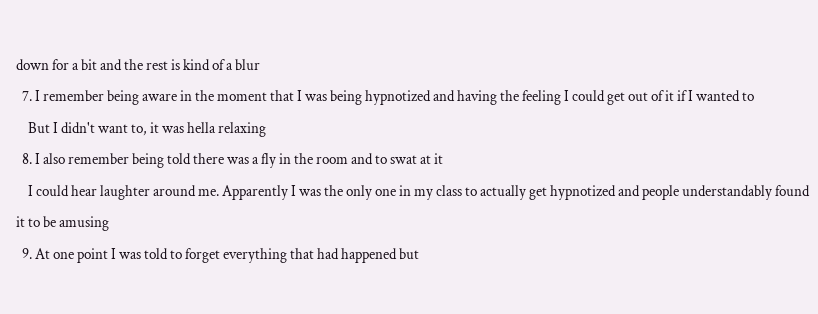down for a bit and the rest is kind of a blur
  7. I remember being aware in the moment that I was being hypnotized and having the feeling I could get out of it if I wanted to
    But I didn't want to, it was hella relaxing
  8. I also remember being told there was a fly in the room and to swat at it
    I could hear laughter around me. Apparently I was the only one in my class to actually get hypnotized and people understandably found it to be amusing
  9. At one point I was told to forget everything that had happened but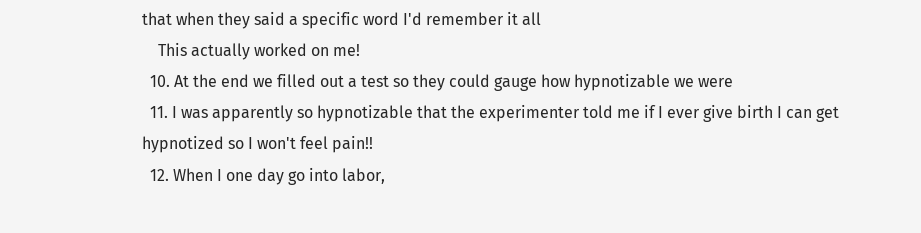that when they said a specific word I'd remember it all
    This actually worked on me!
  10. At the end we filled out a test so they could gauge how hypnotizable we were
  11. I was apparently so hypnotizable that the experimenter told me if I ever give birth I can get hypnotized so I won't feel pain!!
  12. When I one day go into labor,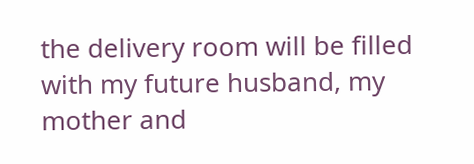the delivery room will be filled with my future husband, my mother and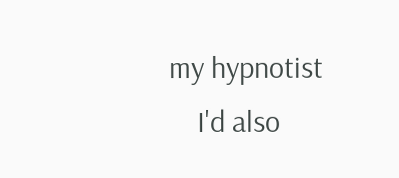my hypnotist
    I'd also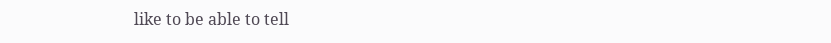like to be able to tell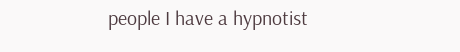people I have a hypnotist